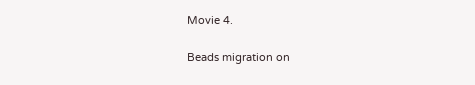Movie 4.

Beads migration on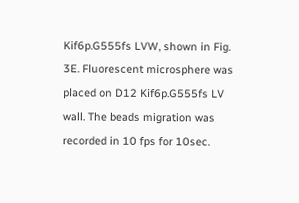Kif6p.G555fs LVW, shown in Fig. 3E. Fluorescent microsphere was placed on D12 Kif6p.G555fs LV wall. The beads migration was recorded in 10 fps for 10sec.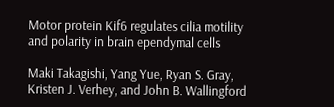Motor protein Kif6 regulates cilia motility and polarity in brain ependymal cells

Maki Takagishi, Yang Yue, Ryan S. Gray, Kristen J. Verhey, and John B. Wallingford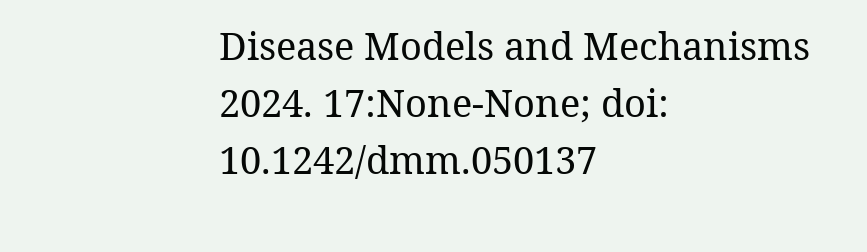Disease Models and Mechanisms 2024. 17:None-None; doi: 10.1242/dmm.050137